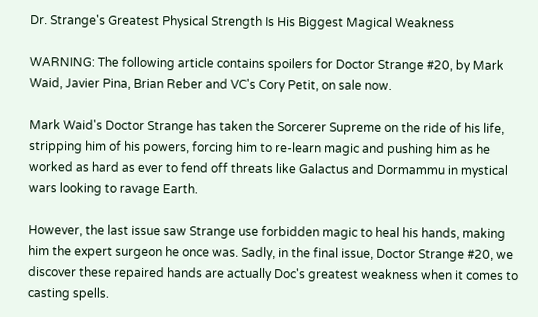Dr. Strange's Greatest Physical Strength Is His Biggest Magical Weakness

WARNING: The following article contains spoilers for Doctor Strange #20, by Mark Waid, Javier Pina, Brian Reber and VC's Cory Petit, on sale now.

Mark Waid's Doctor Strange has taken the Sorcerer Supreme on the ride of his life, stripping him of his powers, forcing him to re-learn magic and pushing him as he worked as hard as ever to fend off threats like Galactus and Dormammu in mystical wars looking to ravage Earth.

However, the last issue saw Strange use forbidden magic to heal his hands, making him the expert surgeon he once was. Sadly, in the final issue, Doctor Strange #20, we discover these repaired hands are actually Doc's greatest weakness when it comes to casting spells.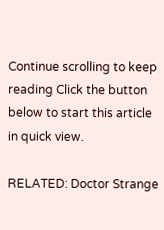Continue scrolling to keep reading Click the button below to start this article in quick view.

RELATED: Doctor Strange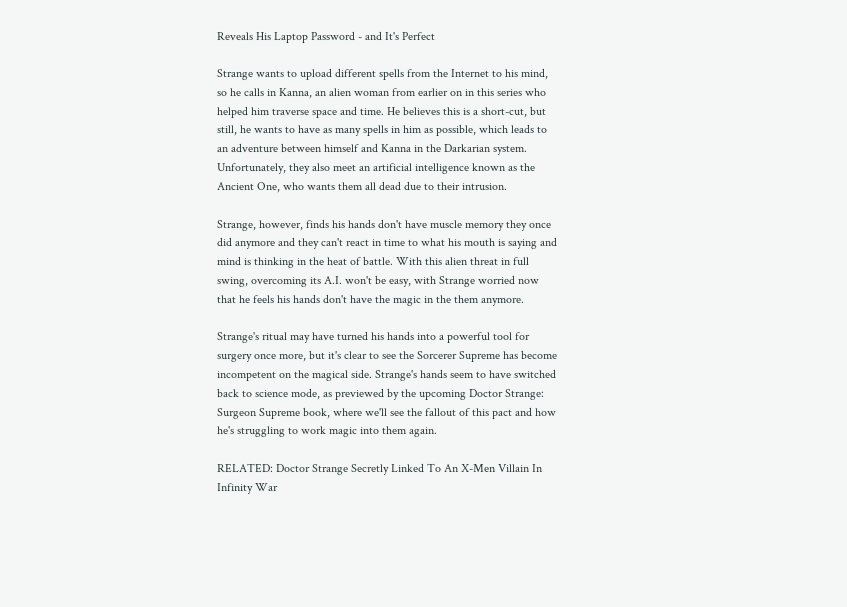Reveals His Laptop Password - and It's Perfect

Strange wants to upload different spells from the Internet to his mind, so he calls in Kanna, an alien woman from earlier on in this series who helped him traverse space and time. He believes this is a short-cut, but still, he wants to have as many spells in him as possible, which leads to an adventure between himself and Kanna in the Darkarian system. Unfortunately, they also meet an artificial intelligence known as the Ancient One, who wants them all dead due to their intrusion.

Strange, however, finds his hands don't have muscle memory they once did anymore and they can't react in time to what his mouth is saying and mind is thinking in the heat of battle. With this alien threat in full swing, overcoming its A.I. won't be easy, with Strange worried now that he feels his hands don't have the magic in the them anymore.

Strange's ritual may have turned his hands into a powerful tool for surgery once more, but it's clear to see the Sorcerer Supreme has become incompetent on the magical side. Strange's hands seem to have switched back to science mode, as previewed by the upcoming Doctor Strange: Surgeon Supreme book, where we'll see the fallout of this pact and how he's struggling to work magic into them again.

RELATED: Doctor Strange Secretly Linked To An X-Men Villain In Infinity War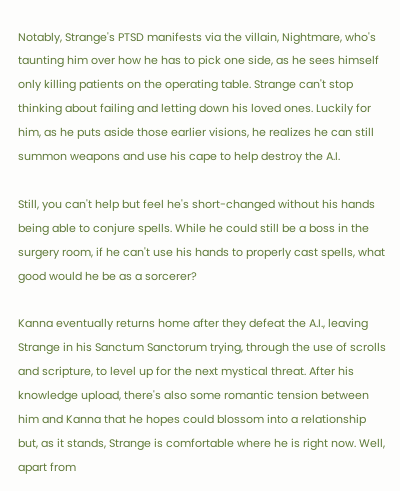Notably, Strange's PTSD manifests via the villain, Nightmare, who's taunting him over how he has to pick one side, as he sees himself only killing patients on the operating table. Strange can't stop thinking about failing and letting down his loved ones. Luckily for him, as he puts aside those earlier visions, he realizes he can still summon weapons and use his cape to help destroy the A.I.

Still, you can't help but feel he's short-changed without his hands being able to conjure spells. While he could still be a boss in the surgery room, if he can't use his hands to properly cast spells, what good would he be as a sorcerer?

Kanna eventually returns home after they defeat the A.I., leaving Strange in his Sanctum Sanctorum trying, through the use of scrolls and scripture, to level up for the next mystical threat. After his knowledge upload, there's also some romantic tension between him and Kanna that he hopes could blossom into a relationship but, as it stands, Strange is comfortable where he is right now. Well, apart from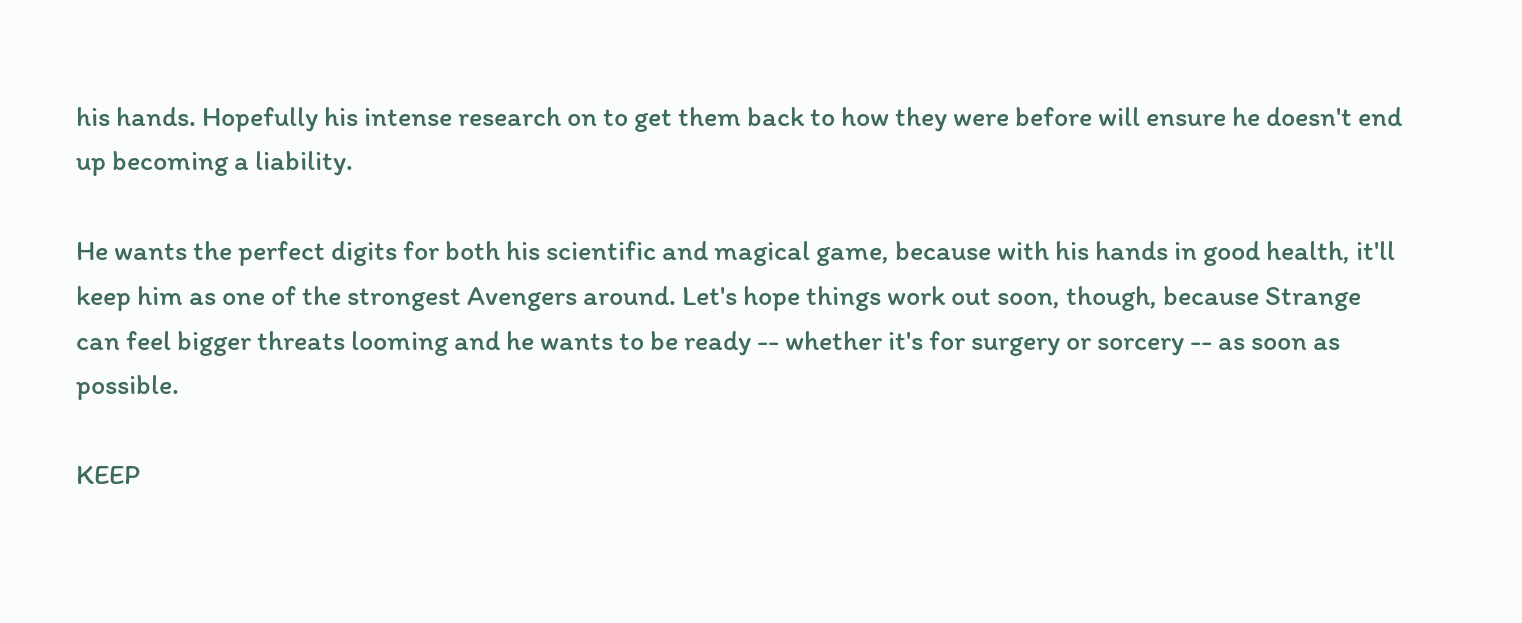his hands. Hopefully his intense research on to get them back to how they were before will ensure he doesn't end up becoming a liability.

He wants the perfect digits for both his scientific and magical game, because with his hands in good health, it'll keep him as one of the strongest Avengers around. Let's hope things work out soon, though, because Strange can feel bigger threats looming and he wants to be ready -- whether it's for surgery or sorcery -- as soon as possible.

KEEP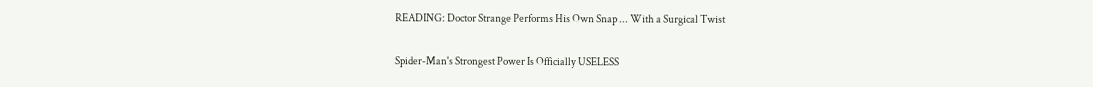READING: Doctor Strange Performs His Own Snap ... With a Surgical Twist

Spider-Man's Strongest Power Is Officially USELESS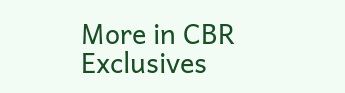More in CBR Exclusives